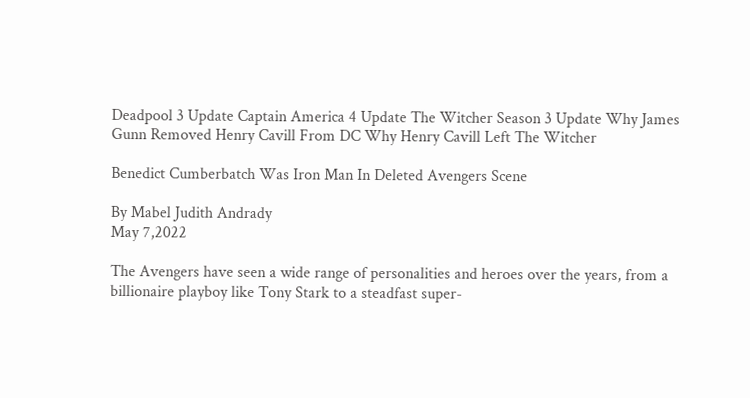Deadpool 3 Update Captain America 4 Update The Witcher Season 3 Update Why James Gunn Removed Henry Cavill From DC Why Henry Cavill Left The Witcher

Benedict Cumberbatch Was Iron Man In Deleted Avengers Scene

By Mabel Judith Andrady
May 7,2022

The Avengers have seen a wide range of personalities and heroes over the years, from a billionaire playboy like Tony Stark to a steadfast super-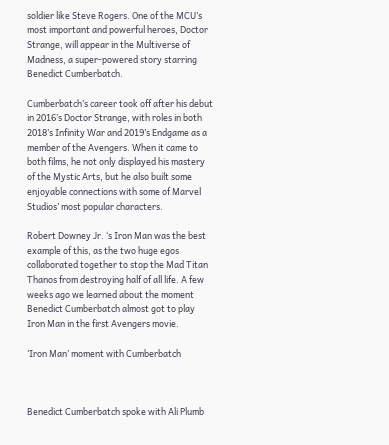soldier like Steve Rogers. One of the MCU’s most important and powerful heroes, Doctor Strange, will appear in the Multiverse of Madness, a super-powered story starring Benedict Cumberbatch.

Cumberbatch’s career took off after his debut in 2016’s Doctor Strange, with roles in both 2018’s Infinity War and 2019’s Endgame as a member of the Avengers. When it came to both films, he not only displayed his mastery of the Mystic Arts, but he also built some enjoyable connections with some of Marvel Studios’ most popular characters.

Robert Downey Jr. ‘s Iron Man was the best example of this, as the two huge egos collaborated together to stop the Mad Titan Thanos from destroying half of all life. A few weeks ago we learned about the moment Benedict Cumberbatch almost got to play Iron Man in the first Avengers movie.

‘Iron Man’ moment with Cumberbatch



Benedict Cumberbatch spoke with Ali Plumb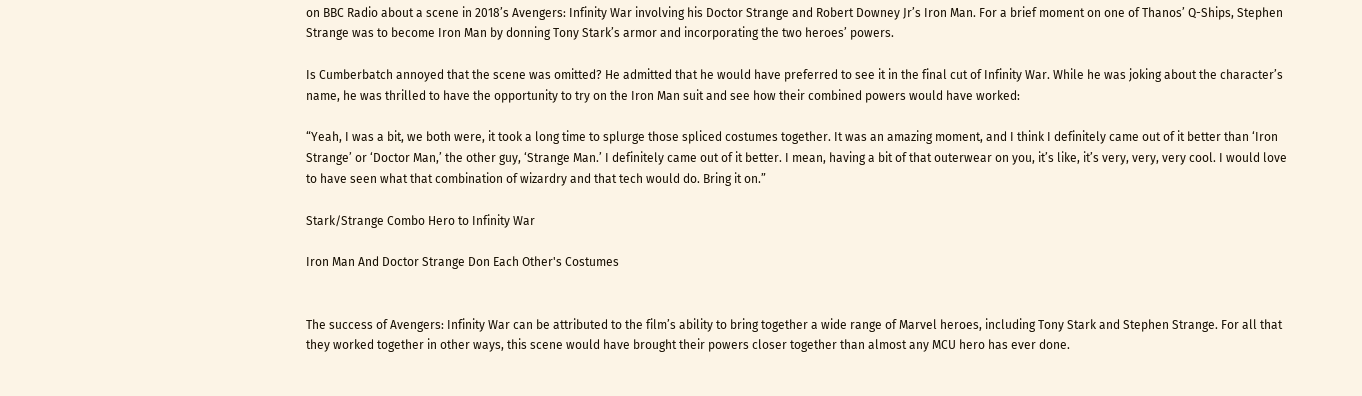on BBC Radio about a scene in 2018’s Avengers: Infinity War involving his Doctor Strange and Robert Downey Jr’s Iron Man. For a brief moment on one of Thanos’ Q-Ships, Stephen Strange was to become Iron Man by donning Tony Stark’s armor and incorporating the two heroes’ powers.

Is Cumberbatch annoyed that the scene was omitted? He admitted that he would have preferred to see it in the final cut of Infinity War. While he was joking about the character’s name, he was thrilled to have the opportunity to try on the Iron Man suit and see how their combined powers would have worked:

“Yeah, I was a bit, we both were, it took a long time to splurge those spliced costumes together. It was an amazing moment, and I think I definitely came out of it better than ‘Iron Strange’ or ‘Doctor Man,’ the other guy, ‘Strange Man.’ I definitely came out of it better. I mean, having a bit of that outerwear on you, it’s like, it’s very, very, very cool. I would love to have seen what that combination of wizardry and that tech would do. Bring it on.”

Stark/Strange Combo Hero to Infinity War

Iron Man And Doctor Strange Don Each Other's Costumes


The success of Avengers: Infinity War can be attributed to the film’s ability to bring together a wide range of Marvel heroes, including Tony Stark and Stephen Strange. For all that they worked together in other ways, this scene would have brought their powers closer together than almost any MCU hero has ever done.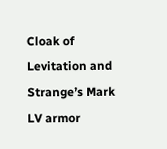Cloak of Levitation and Strange’s Mark LV armor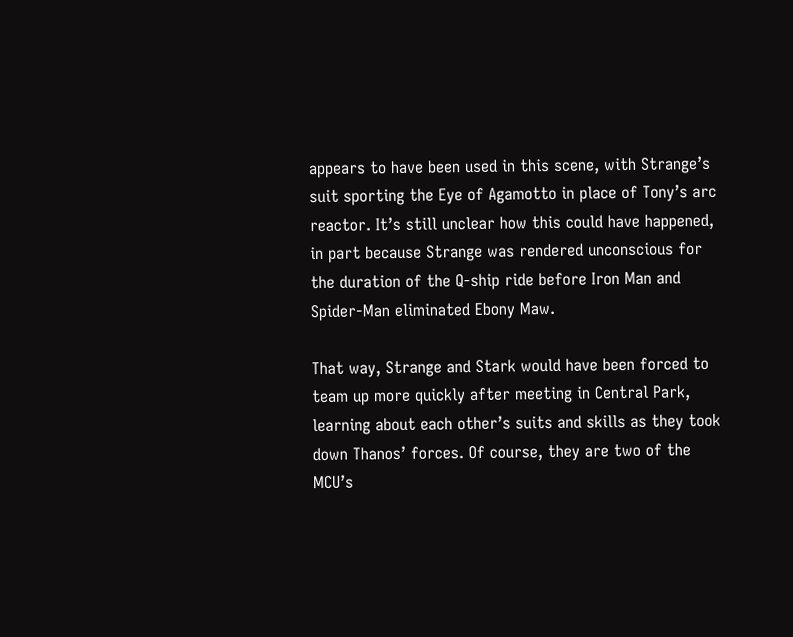appears to have been used in this scene, with Strange’s suit sporting the Eye of Agamotto in place of Tony’s arc reactor. It’s still unclear how this could have happened, in part because Strange was rendered unconscious for the duration of the Q-ship ride before Iron Man and Spider-Man eliminated Ebony Maw.

That way, Strange and Stark would have been forced to team up more quickly after meeting in Central Park, learning about each other’s suits and skills as they took down Thanos’ forces. Of course, they are two of the MCU’s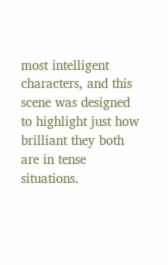most intelligent characters, and this scene was designed to highlight just how brilliant they both are in tense situations.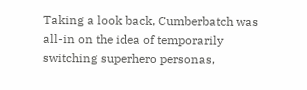Taking a look back, Cumberbatch was all-in on the idea of temporarily switching superhero personas,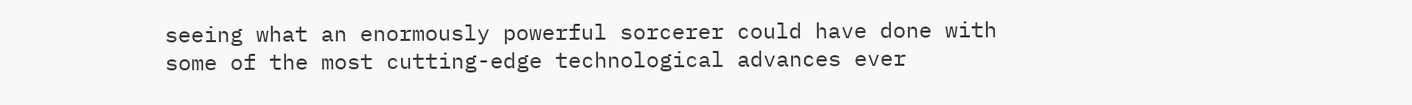seeing what an enormously powerful sorcerer could have done with some of the most cutting-edge technological advances ever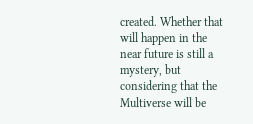created. Whether that will happen in the near future is still a mystery, but considering that the Multiverse will be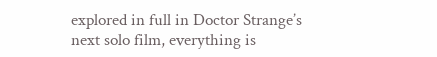explored in full in Doctor Strange’s next solo film, everything is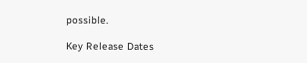possible.

Key Release Dates